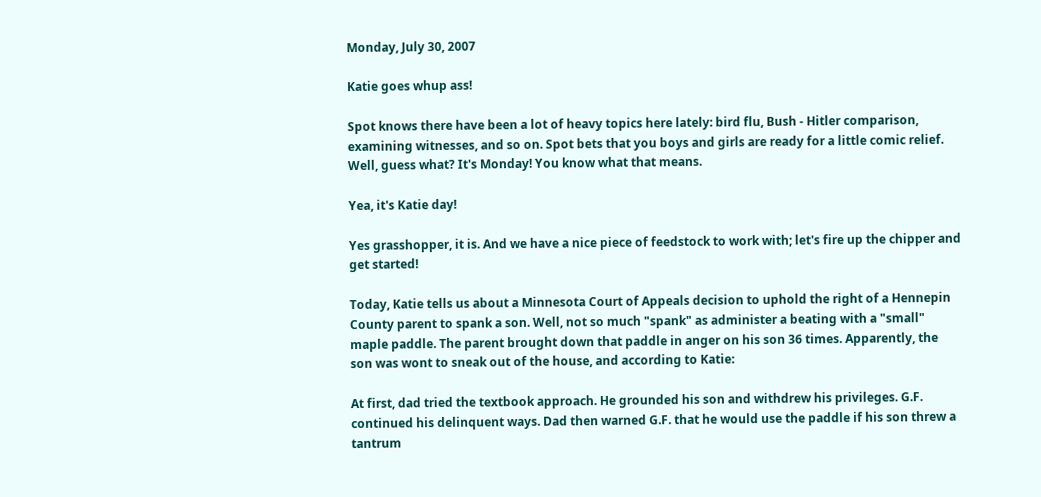Monday, July 30, 2007

Katie goes whup ass!

Spot knows there have been a lot of heavy topics here lately: bird flu, Bush - Hitler comparison, examining witnesses, and so on. Spot bets that you boys and girls are ready for a little comic relief. Well, guess what? It's Monday! You know what that means.

Yea, it's Katie day!

Yes grasshopper, it is. And we have a nice piece of feedstock to work with; let's fire up the chipper and get started!

Today, Katie tells us about a Minnesota Court of Appeals decision to uphold the right of a Hennepin County parent to spank a son. Well, not so much "spank" as administer a beating with a "small" maple paddle. The parent brought down that paddle in anger on his son 36 times. Apparently, the son was wont to sneak out of the house, and according to Katie:

At first, dad tried the textbook approach. He grounded his son and withdrew his privileges. G.F. continued his delinquent ways. Dad then warned G.F. that he would use the paddle if his son threw a tantrum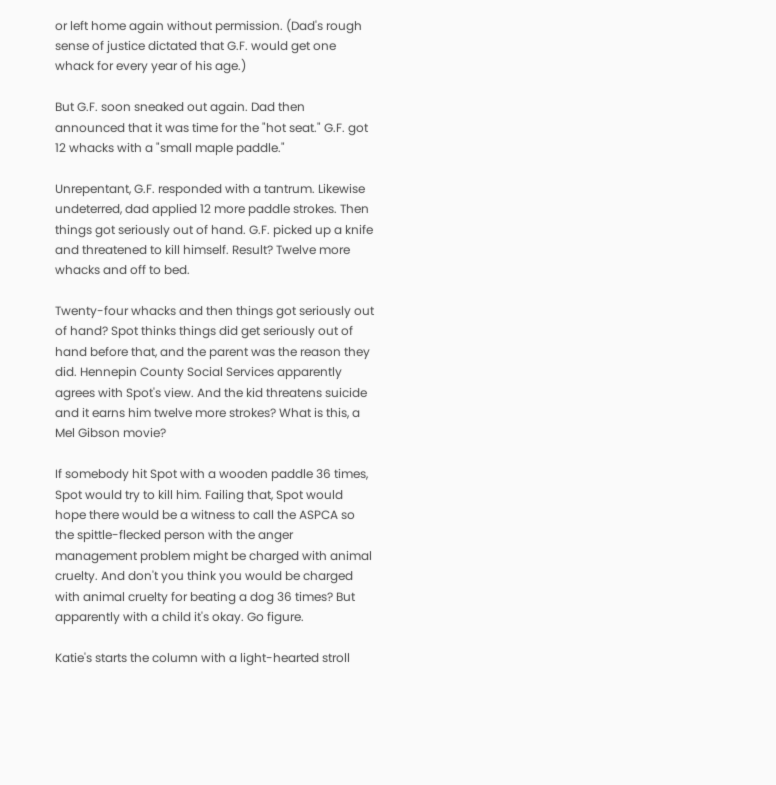or left home again without permission. (Dad's rough sense of justice dictated that G.F. would get one whack for every year of his age.)

But G.F. soon sneaked out again. Dad then announced that it was time for the "hot seat." G.F. got 12 whacks with a "small maple paddle."

Unrepentant, G.F. responded with a tantrum. Likewise undeterred, dad applied 12 more paddle strokes. Then things got seriously out of hand. G.F. picked up a knife and threatened to kill himself. Result? Twelve more whacks and off to bed.

Twenty-four whacks and then things got seriously out of hand? Spot thinks things did get seriously out of hand before that, and the parent was the reason they did. Hennepin County Social Services apparently agrees with Spot's view. And the kid threatens suicide and it earns him twelve more strokes? What is this, a Mel Gibson movie?

If somebody hit Spot with a wooden paddle 36 times, Spot would try to kill him. Failing that, Spot would hope there would be a witness to call the ASPCA so the spittle-flecked person with the anger management problem might be charged with animal cruelty. And don't you think you would be charged with animal cruelty for beating a dog 36 times? But apparently with a child it's okay. Go figure.

Katie's starts the column with a light-hearted stroll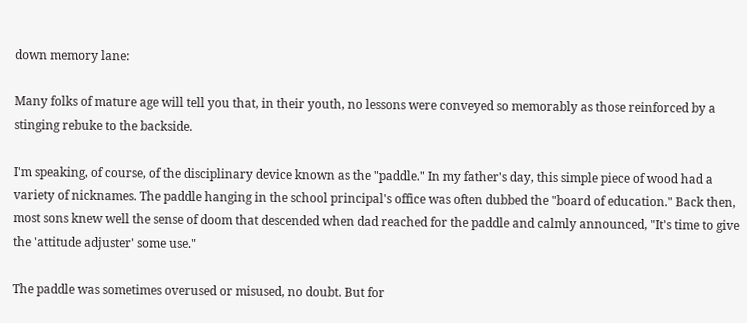down memory lane:

Many folks of mature age will tell you that, in their youth, no lessons were conveyed so memorably as those reinforced by a stinging rebuke to the backside.

I'm speaking, of course, of the disciplinary device known as the "paddle." In my father's day, this simple piece of wood had a variety of nicknames. The paddle hanging in the school principal's office was often dubbed the "board of education." Back then, most sons knew well the sense of doom that descended when dad reached for the paddle and calmly announced, "It's time to give the 'attitude adjuster' some use."

The paddle was sometimes overused or misused, no doubt. But for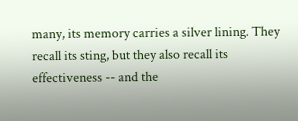many, its memory carries a silver lining. They recall its sting, but they also recall its effectiveness -- and the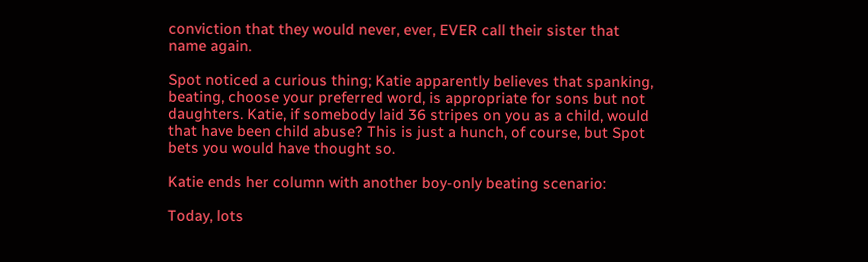conviction that they would never, ever, EVER call their sister that name again.

Spot noticed a curious thing; Katie apparently believes that spanking, beating, choose your preferred word, is appropriate for sons but not daughters. Katie, if somebody laid 36 stripes on you as a child, would that have been child abuse? This is just a hunch, of course, but Spot bets you would have thought so.

Katie ends her column with another boy-only beating scenario:

Today, lots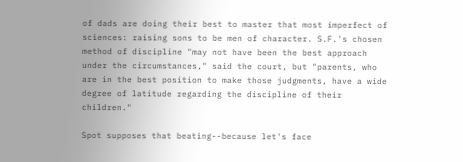of dads are doing their best to master that most imperfect of sciences: raising sons to be men of character. S.F.'s chosen method of discipline "may not have been the best approach under the circumstances," said the court, but "parents, who are in the best position to make those judgments, have a wide degree of latitude regarding the discipline of their children."

Spot supposes that beating--because let's face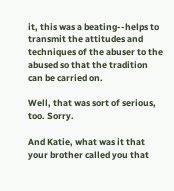it, this was a beating--helps to transmit the attitudes and techniques of the abuser to the abused so that the tradition can be carried on.

Well, that was sort of serious, too. Sorry.

And Katie, what was it that your brother called you that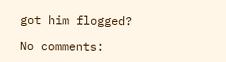got him flogged?

No comments: